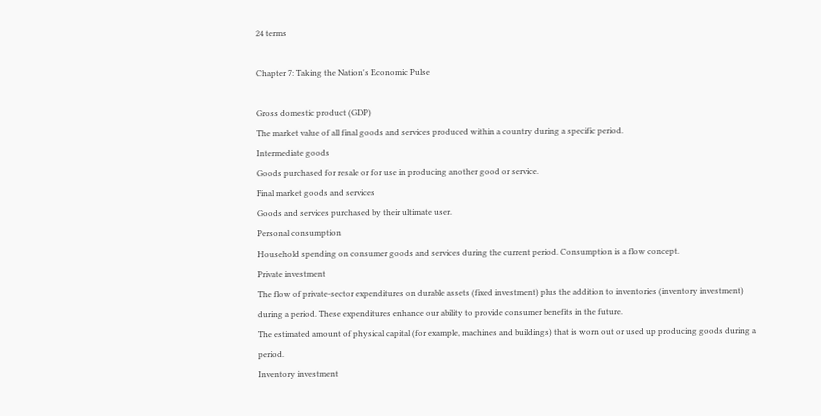24 terms

Chapter 7: Taking the Nation's Economic Pulse

Gross domestic product (GDP)
The market value of all final goods and services produced within a country during a specific period.
Intermediate goods
Goods purchased for resale or for use in producing another good or service.
Final market goods and services
Goods and services purchased by their ultimate user.
Personal consumption
Household spending on consumer goods and services during the current period. Consumption is a flow concept.
Private investment
The flow of private-sector expenditures on durable assets (fixed investment) plus the addition to inventories (inventory investment) during a period. These expenditures enhance our ability to provide consumer benefits in the future.
The estimated amount of physical capital (for example, machines and buildings) that is worn out or used up producing goods during a period.
Inventory investment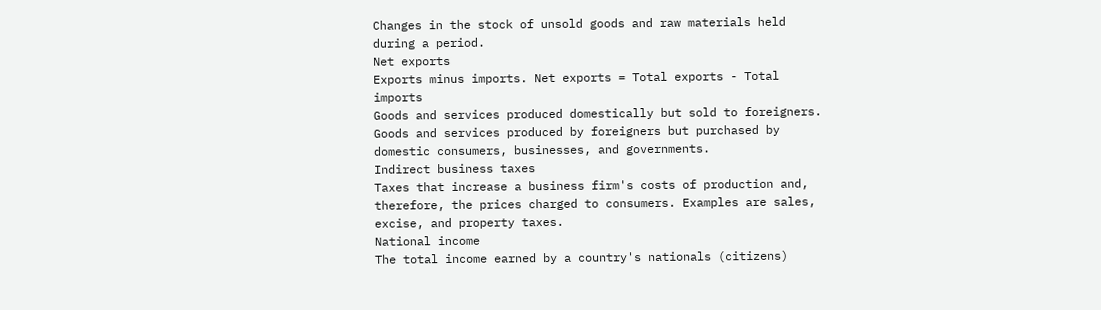Changes in the stock of unsold goods and raw materials held during a period.
Net exports
Exports minus imports. Net exports = Total exports - Total imports
Goods and services produced domestically but sold to foreigners.
Goods and services produced by foreigners but purchased by domestic consumers, businesses, and governments.
Indirect business taxes
Taxes that increase a business firm's costs of production and, therefore, the prices charged to consumers. Examples are sales, excise, and property taxes.
National income
The total income earned by a country's nationals (citizens)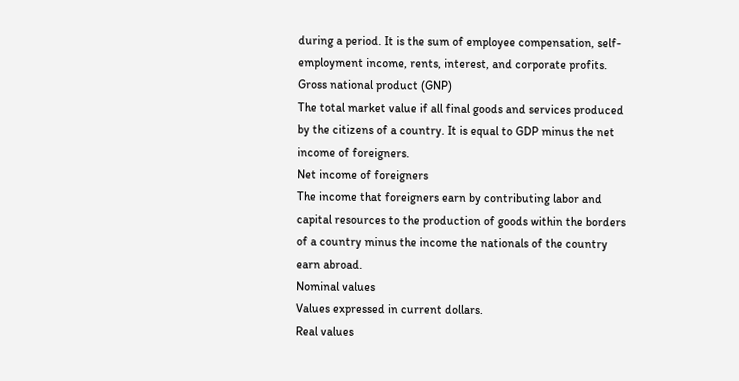during a period. It is the sum of employee compensation, self-employment income, rents, interest, and corporate profits.
Gross national product (GNP)
The total market value if all final goods and services produced by the citizens of a country. It is equal to GDP minus the net income of foreigners.
Net income of foreigners
The income that foreigners earn by contributing labor and capital resources to the production of goods within the borders of a country minus the income the nationals of the country earn abroad.
Nominal values
Values expressed in current dollars.
Real values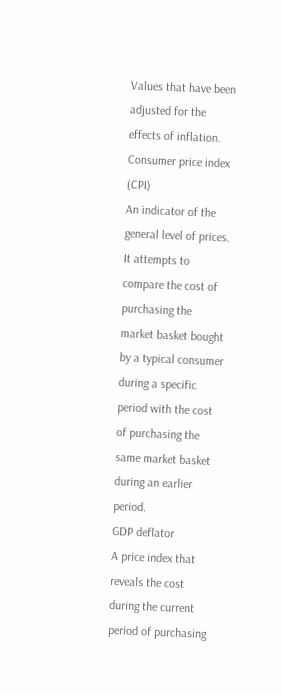Values that have been adjusted for the effects of inflation.
Consumer price index (CPI)
An indicator of the general level of prices. It attempts to compare the cost of purchasing the market basket bought by a typical consumer during a specific period with the cost of purchasing the same market basket during an earlier period.
GDP deflator
A price index that reveals the cost during the current period of purchasing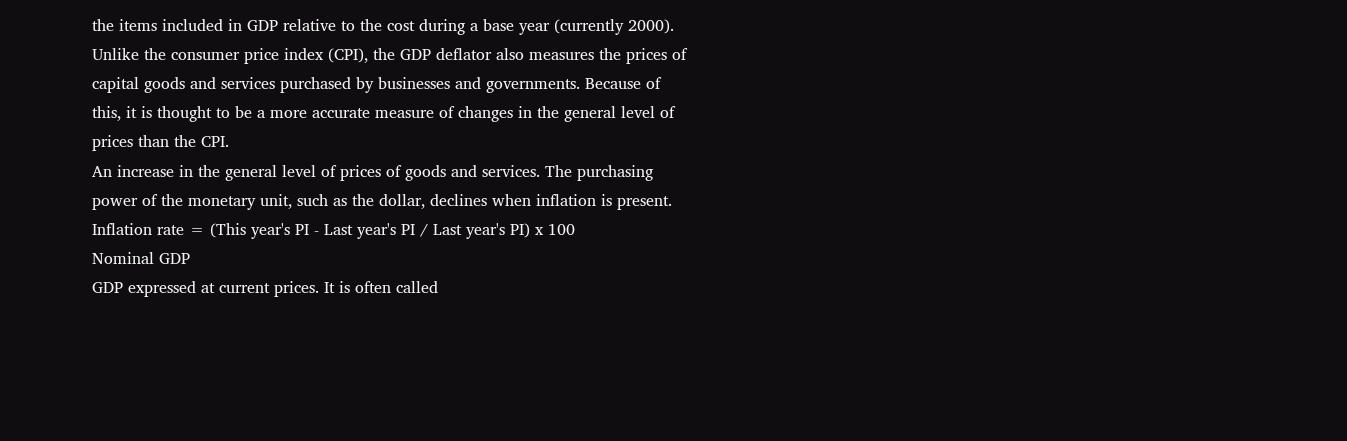the items included in GDP relative to the cost during a base year (currently 2000). Unlike the consumer price index (CPI), the GDP deflator also measures the prices of capital goods and services purchased by businesses and governments. Because of this, it is thought to be a more accurate measure of changes in the general level of prices than the CPI.
An increase in the general level of prices of goods and services. The purchasing power of the monetary unit, such as the dollar, declines when inflation is present. Inflation rate = (This year's PI - Last year's PI / Last year's PI) x 100
Nominal GDP
GDP expressed at current prices. It is often called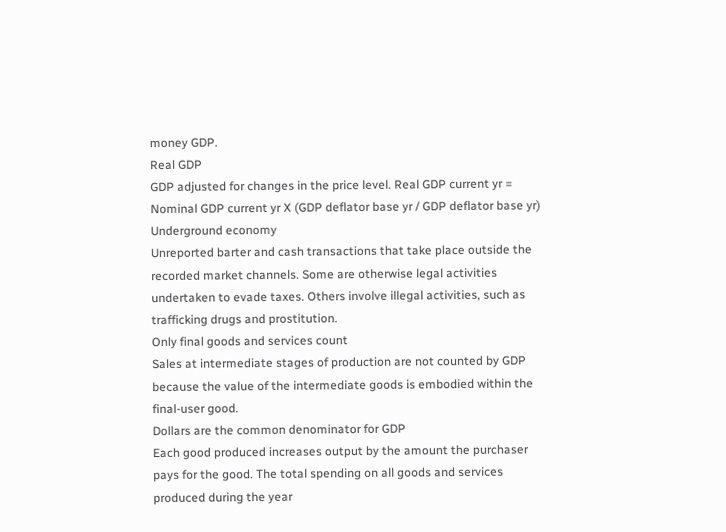money GDP.
Real GDP
GDP adjusted for changes in the price level. Real GDP current yr = Nominal GDP current yr X (GDP deflator base yr / GDP deflator base yr)
Underground economy
Unreported barter and cash transactions that take place outside the recorded market channels. Some are otherwise legal activities undertaken to evade taxes. Others involve illegal activities, such as trafficking drugs and prostitution.
Only final goods and services count
Sales at intermediate stages of production are not counted by GDP because the value of the intermediate goods is embodied within the final-user good.
Dollars are the common denominator for GDP
Each good produced increases output by the amount the purchaser pays for the good. The total spending on all goods and services produced during the year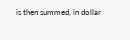is then summed, in dollar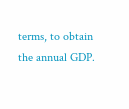terms, to obtain the annual GDP.